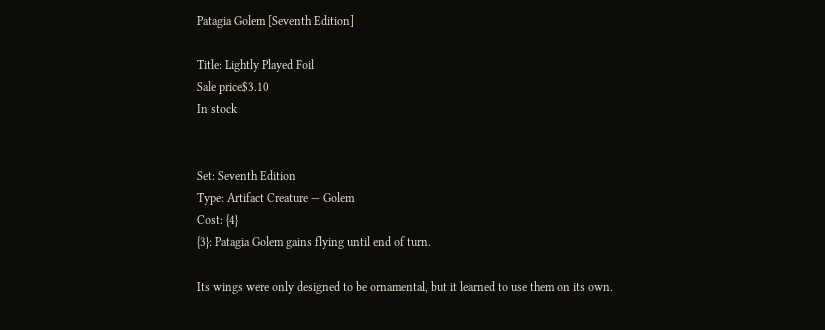Patagia Golem [Seventh Edition]

Title: Lightly Played Foil
Sale price$3.10
In stock


Set: Seventh Edition
Type: Artifact Creature — Golem
Cost: {4}
{3}: Patagia Golem gains flying until end of turn.

Its wings were only designed to be ornamental, but it learned to use them on its own.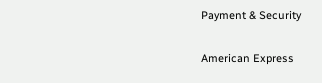Payment & Security

American Express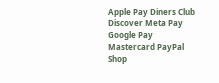Apple Pay Diners Club Discover Meta Pay Google Pay Mastercard PayPal Shop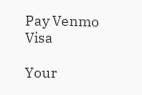Pay Venmo Visa

Your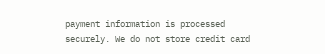payment information is processed securely. We do not store credit card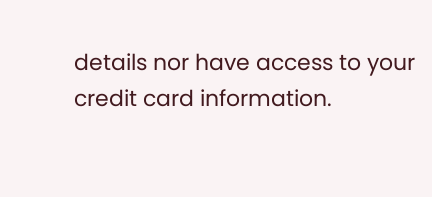details nor have access to your credit card information.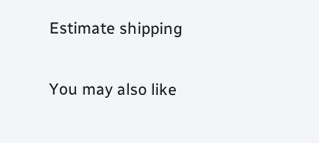Estimate shipping

You may also like